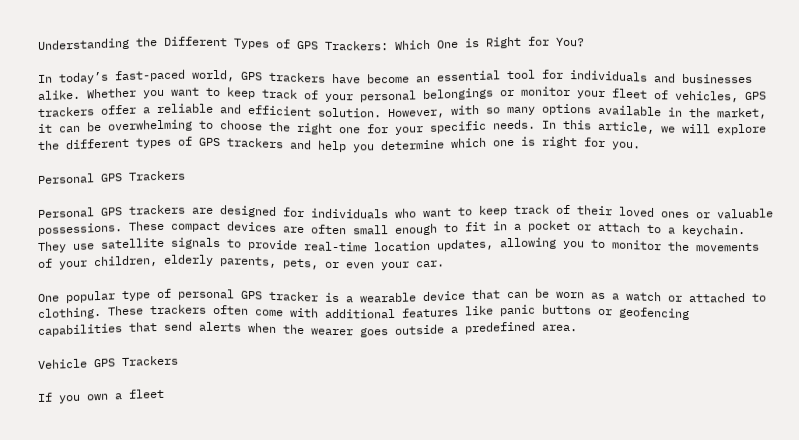Understanding the Different Types of GPS Trackers: Which One is Right for You?

In today’s fast-paced world, GPS trackers have become an essential tool for individuals and businesses alike. Whether you want to keep track of your personal belongings or monitor your fleet of vehicles, GPS trackers offer a reliable and efficient solution. However, with so many options available in the market, it can be overwhelming to choose the right one for your specific needs. In this article, we will explore the different types of GPS trackers and help you determine which one is right for you.

Personal GPS Trackers

Personal GPS trackers are designed for individuals who want to keep track of their loved ones or valuable possessions. These compact devices are often small enough to fit in a pocket or attach to a keychain. They use satellite signals to provide real-time location updates, allowing you to monitor the movements of your children, elderly parents, pets, or even your car.

One popular type of personal GPS tracker is a wearable device that can be worn as a watch or attached to clothing. These trackers often come with additional features like panic buttons or geofencing capabilities that send alerts when the wearer goes outside a predefined area.

Vehicle GPS Trackers

If you own a fleet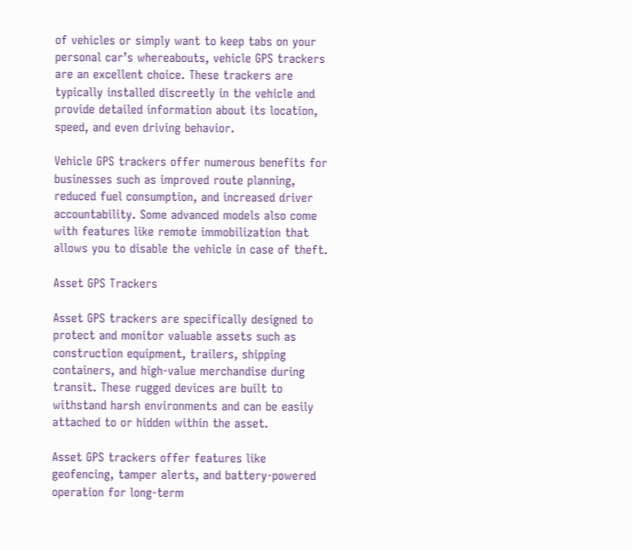of vehicles or simply want to keep tabs on your personal car’s whereabouts, vehicle GPS trackers are an excellent choice. These trackers are typically installed discreetly in the vehicle and provide detailed information about its location, speed, and even driving behavior.

Vehicle GPS trackers offer numerous benefits for businesses such as improved route planning, reduced fuel consumption, and increased driver accountability. Some advanced models also come with features like remote immobilization that allows you to disable the vehicle in case of theft.

Asset GPS Trackers

Asset GPS trackers are specifically designed to protect and monitor valuable assets such as construction equipment, trailers, shipping containers, and high-value merchandise during transit. These rugged devices are built to withstand harsh environments and can be easily attached to or hidden within the asset.

Asset GPS trackers offer features like geofencing, tamper alerts, and battery-powered operation for long-term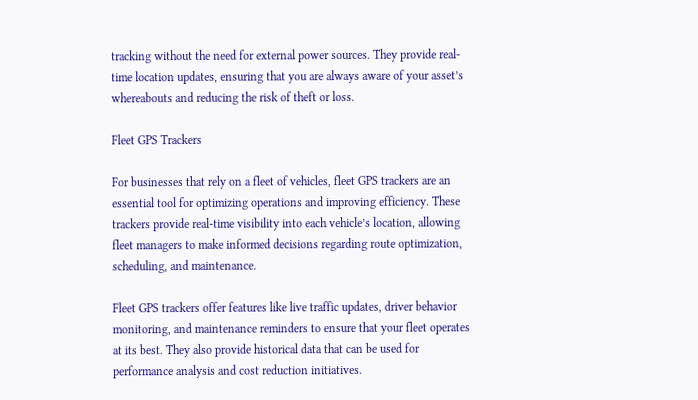tracking without the need for external power sources. They provide real-time location updates, ensuring that you are always aware of your asset’s whereabouts and reducing the risk of theft or loss.

Fleet GPS Trackers

For businesses that rely on a fleet of vehicles, fleet GPS trackers are an essential tool for optimizing operations and improving efficiency. These trackers provide real-time visibility into each vehicle’s location, allowing fleet managers to make informed decisions regarding route optimization, scheduling, and maintenance.

Fleet GPS trackers offer features like live traffic updates, driver behavior monitoring, and maintenance reminders to ensure that your fleet operates at its best. They also provide historical data that can be used for performance analysis and cost reduction initiatives.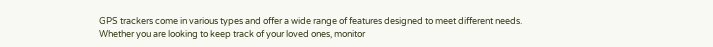GPS trackers come in various types and offer a wide range of features designed to meet different needs. Whether you are looking to keep track of your loved ones, monitor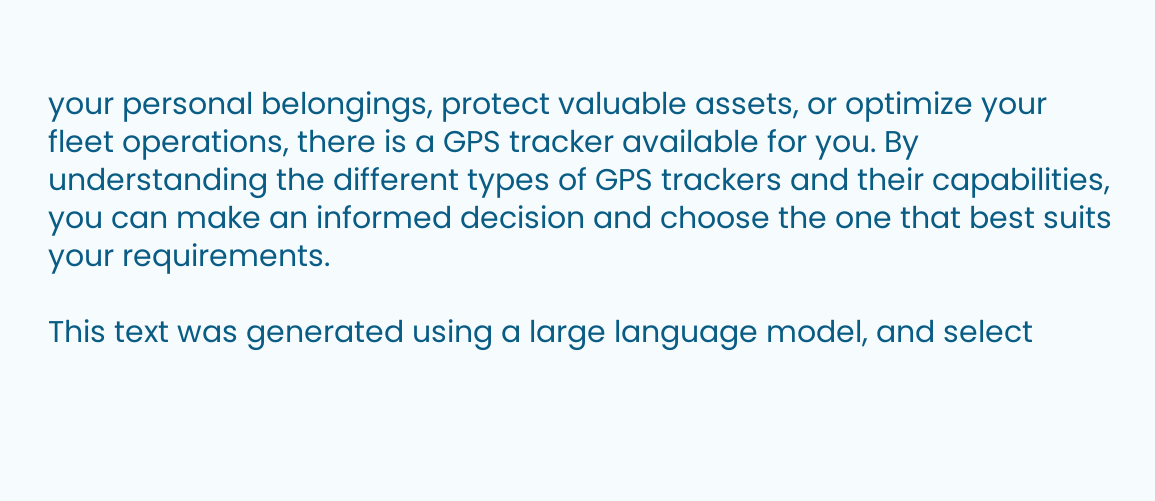your personal belongings, protect valuable assets, or optimize your fleet operations, there is a GPS tracker available for you. By understanding the different types of GPS trackers and their capabilities, you can make an informed decision and choose the one that best suits your requirements.

This text was generated using a large language model, and select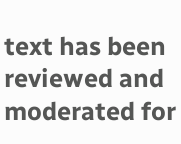text has been reviewed and moderated for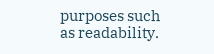purposes such as readability.